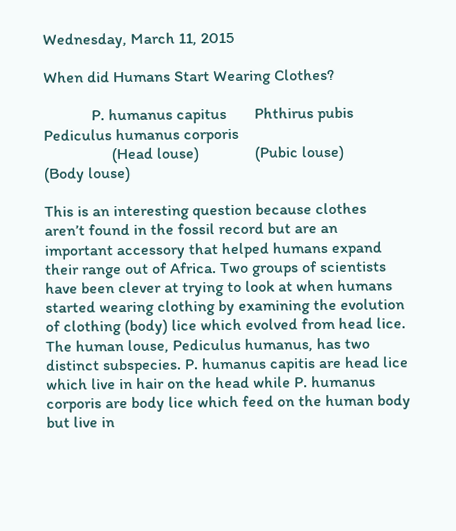Wednesday, March 11, 2015

When did Humans Start Wearing Clothes?

            P. humanus capitus       Phthirus pubis        Pediculus humanus corporis
                 (Head louse)              (Pubic louse)                      (Body louse)

This is an interesting question because clothes aren’t found in the fossil record but are an important accessory that helped humans expand their range out of Africa. Two groups of scientists have been clever at trying to look at when humans started wearing clothing by examining the evolution of clothing (body) lice which evolved from head lice.  The human louse, Pediculus humanus, has two distinct subspecies. P. humanus capitis are head lice which live in hair on the head while P. humanus corporis are body lice which feed on the human body but live in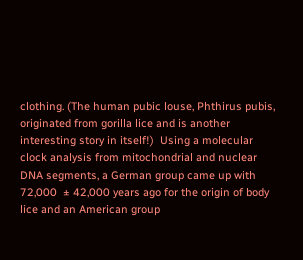clothing. (The human pubic louse, Phthirus pubis, originated from gorilla lice and is another interesting story in itself!)  Using a molecular clock analysis from mitochondrial and nuclear DNA segments, a German group came up with 72,000  ± 42,000 years ago for the origin of body lice and an American group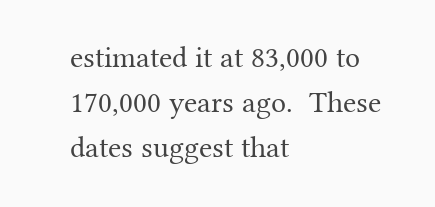estimated it at 83,000 to 170,000 years ago.  These dates suggest that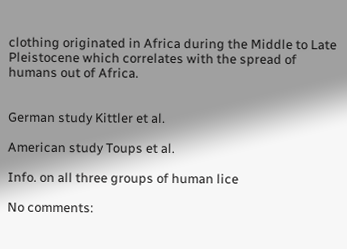clothing originated in Africa during the Middle to Late Pleistocene which correlates with the spread of humans out of Africa.


German study Kittler et al.

American study Toups et al.

Info. on all three groups of human lice

No comments: